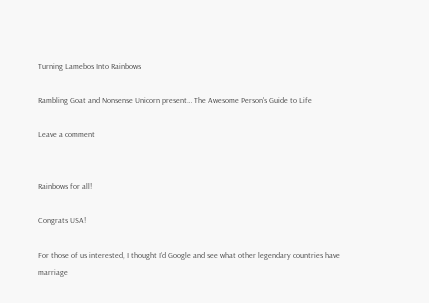Turning Lamebos Into Rainbows

Rambling Goat and Nonsense Unicorn present… The Awesome Person's Guide to Life

Leave a comment


Rainbows for all!

Congrats USA!

For those of us interested, I thought I’d Google and see what other legendary countries have marriage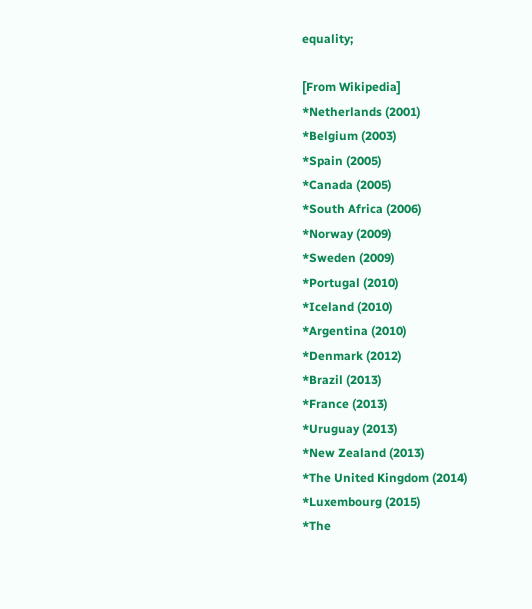equality;

[From Wikipedia]
*Netherlands (2001)
*Belgium (2003)
*Spain (2005)
*Canada (2005)
*South Africa (2006)
*Norway (2009)
*Sweden (2009)
*Portugal (2010)
*Iceland (2010)
*Argentina (2010)
*Denmark (2012)
*Brazil (2013)
*France (2013)
*Uruguay (2013)
*New Zealand (2013)
*The United Kingdom (2014)
*Luxembourg (2015)
*The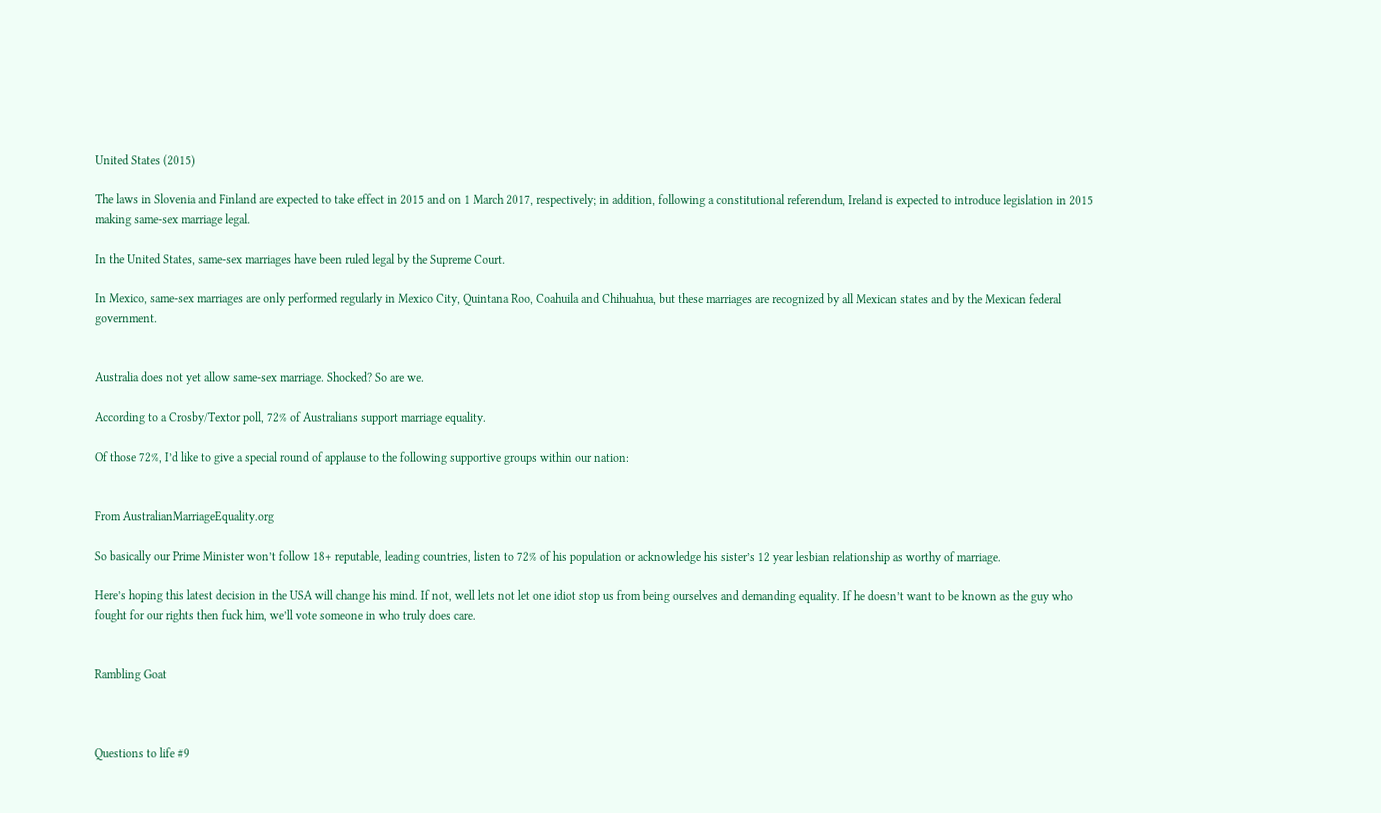United States (2015)

The laws in Slovenia and Finland are expected to take effect in 2015 and on 1 March 2017, respectively; in addition, following a constitutional referendum, Ireland is expected to introduce legislation in 2015 making same-sex marriage legal.

In the United States, same-sex marriages have been ruled legal by the Supreme Court.

In Mexico, same-sex marriages are only performed regularly in Mexico City, Quintana Roo, Coahuila and Chihuahua, but these marriages are recognized by all Mexican states and by the Mexican federal government.


Australia does not yet allow same-sex marriage. Shocked? So are we.

According to a Crosby/Textor poll, 72% of Australians support marriage equality.

Of those 72%, I’d like to give a special round of applause to the following supportive groups within our nation:


From AustralianMarriageEquality.org

So basically our Prime Minister won’t follow 18+ reputable, leading countries, listen to 72% of his population or acknowledge his sister’s 12 year lesbian relationship as worthy of marriage.

Here’s hoping this latest decision in the USA will change his mind. If not, well lets not let one idiot stop us from being ourselves and demanding equality. If he doesn’t want to be known as the guy who fought for our rights then fuck him, we’ll vote someone in who truly does care.


Rambling Goat



Questions to life #9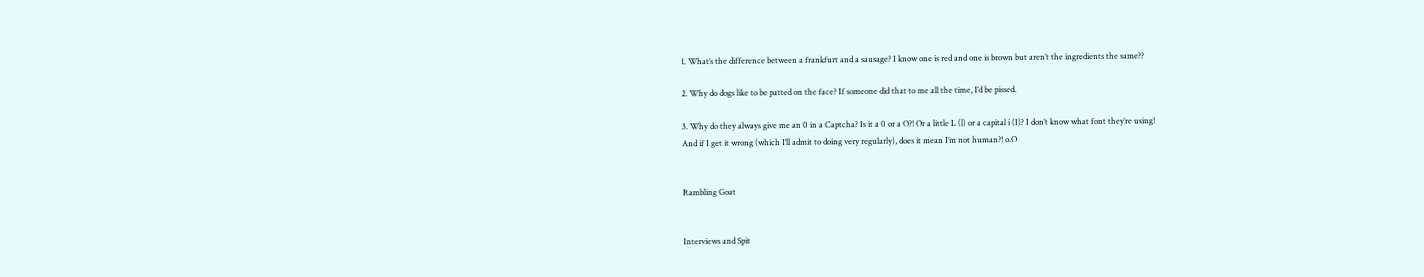1. What’s the difference between a frankfurt and a sausage? I know one is red and one is brown but aren’t the ingredients the same??

2. Why do dogs like to be patted on the face? If someone did that to me all the time, I’d be pissed.

3. Why do they always give me an 0 in a Captcha? Is it a 0 or a O?! Or a little L (l) or a capital i (I)? I don’t know what font they’re using!
And if I get it wrong (which I’ll admit to doing very regularly), does it mean I’m not human?! o.O


Rambling Goat


Interviews and Spit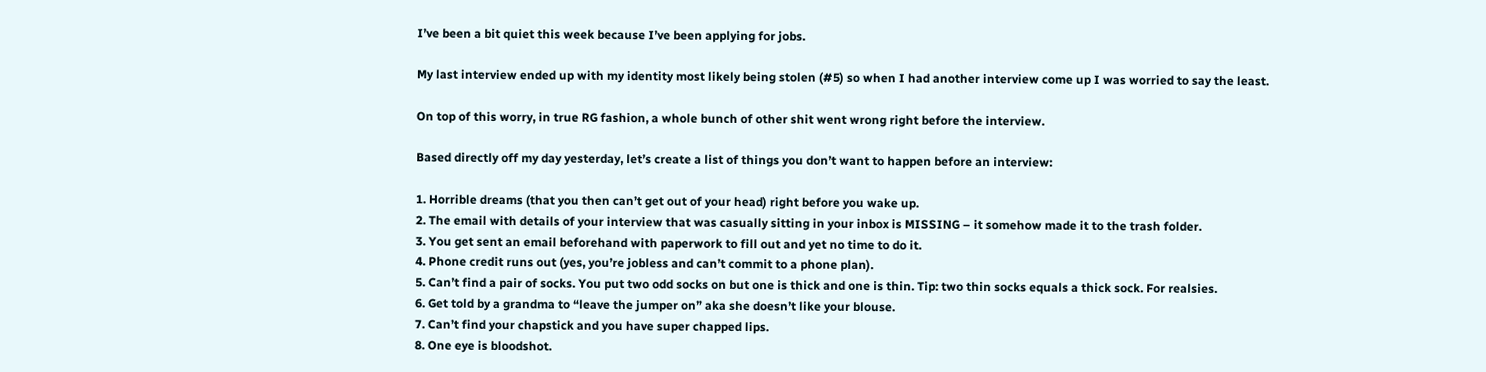I’ve been a bit quiet this week because I’ve been applying for jobs.

My last interview ended up with my identity most likely being stolen (#5) so when I had another interview come up I was worried to say the least.

On top of this worry, in true RG fashion, a whole bunch of other shit went wrong right before the interview.

Based directly off my day yesterday, let’s create a list of things you don’t want to happen before an interview:

1. Horrible dreams (that you then can’t get out of your head) right before you wake up.
2. The email with details of your interview that was casually sitting in your inbox is MISSING – it somehow made it to the trash folder.
3. You get sent an email beforehand with paperwork to fill out and yet no time to do it.
4. Phone credit runs out (yes, you’re jobless and can’t commit to a phone plan).
5. Can’t find a pair of socks. You put two odd socks on but one is thick and one is thin. Tip: two thin socks equals a thick sock. For realsies.
6. Get told by a grandma to “leave the jumper on” aka she doesn’t like your blouse.
7. Can’t find your chapstick and you have super chapped lips.
8. One eye is bloodshot.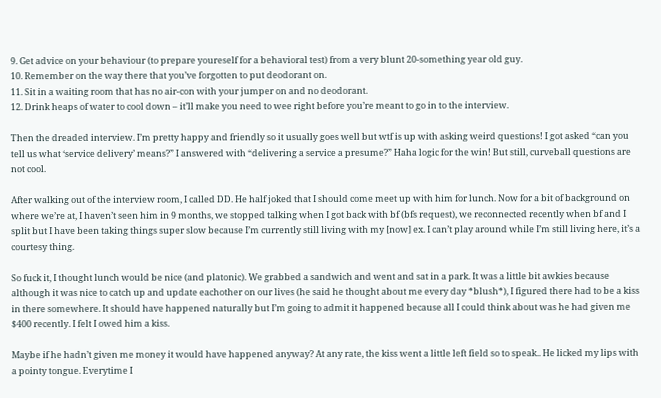9. Get advice on your behaviour (to prepare youreself for a behavioral test) from a very blunt 20-something year old guy.
10. Remember on the way there that you’ve forgotten to put deodorant on.
11. Sit in a waiting room that has no air-con with your jumper on and no deodorant.
12. Drink heaps of water to cool down – it’ll make you need to wee right before you’re meant to go in to the interview.

Then the dreaded interview. I’m pretty happy and friendly so it usually goes well but wtf is up with asking weird questions! I got asked “can you tell us what ‘service delivery’ means?” I answered with “delivering a service a presume?” Haha logic for the win! But still, curveball questions are not cool.

After walking out of the interview room, I called DD. He half joked that I should come meet up with him for lunch. Now for a bit of background on where we’re at, I haven’t seen him in 9 months, we stopped talking when I got back with bf (bfs request), we reconnected recently when bf and I split but I have been taking things super slow because I’m currently still living with my [now] ex. I can’t play around while I’m still living here, it’s a courtesy thing.

So fuck it, I thought lunch would be nice (and platonic). We grabbed a sandwich and went and sat in a park. It was a little bit awkies because although it was nice to catch up and update eachother on our lives (he said he thought about me every day *blush*), I figured there had to be a kiss in there somewhere. It should have happened naturally but I’m going to admit it happened because all I could think about was he had given me $400 recently. I felt I owed him a kiss.

Maybe if he hadn’t given me money it would have happened anyway? At any rate, the kiss went a little left field so to speak.. He licked my lips with a pointy tongue. Everytime I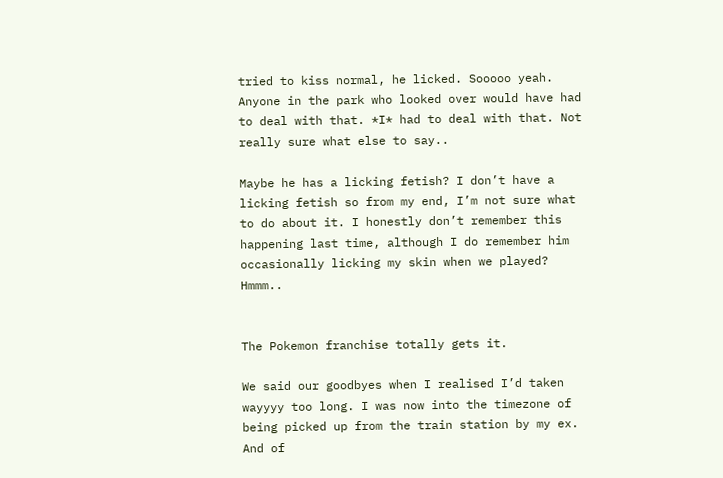tried to kiss normal, he licked. Sooooo yeah. Anyone in the park who looked over would have had to deal with that. *I* had to deal with that. Not really sure what else to say..

Maybe he has a licking fetish? I don’t have a licking fetish so from my end, I’m not sure what to do about it. I honestly don’t remember this happening last time, although I do remember him occasionally licking my skin when we played? Hmmm..


The Pokemon franchise totally gets it.

We said our goodbyes when I realised I’d taken wayyyy too long. I was now into the timezone of being picked up from the train station by my ex. And of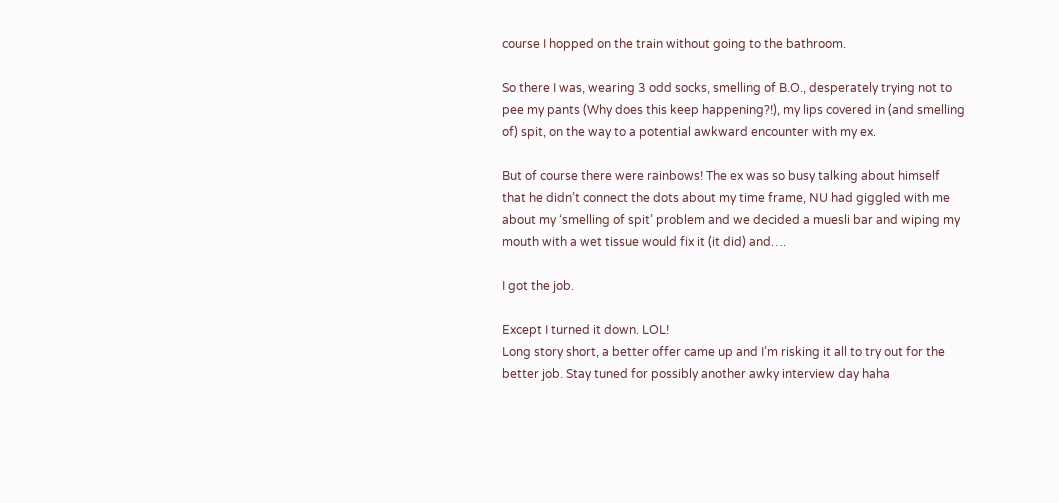course I hopped on the train without going to the bathroom.

So there I was, wearing 3 odd socks, smelling of B.O., desperately trying not to pee my pants (Why does this keep happening?!), my lips covered in (and smelling of) spit, on the way to a potential awkward encounter with my ex.

But of course there were rainbows! The ex was so busy talking about himself that he didn’t connect the dots about my time frame, NU had giggled with me about my ‘smelling of spit’ problem and we decided a muesli bar and wiping my mouth with a wet tissue would fix it (it did) and….

I got the job.

Except I turned it down. LOL!
Long story short, a better offer came up and I’m risking it all to try out for the better job. Stay tuned for possibly another awky interview day haha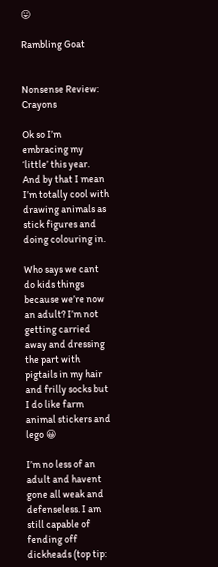😛

Rambling Goat


Nonsense Review: Crayons

Ok so I’m embracing my ‘little’ this year. And by that I mean I’m totally cool with drawing animals as stick figures and doing colouring in.

Who says we cant do kids things because we’re now an adult? I’m not getting carried away and dressing the part with pigtails in my hair and frilly socks but I do like farm animal stickers and lego 😀

I’m no less of an adult and havent gone all weak and defenseless. I am still capable of fending off dickheads (top tip: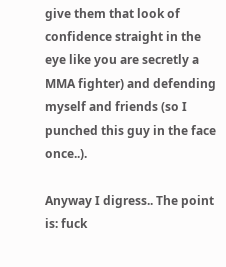give them that look of confidence straight in the eye like you are secretly a MMA fighter) and defending myself and friends (so I punched this guy in the face once..).

Anyway I digress.. The point is: fuck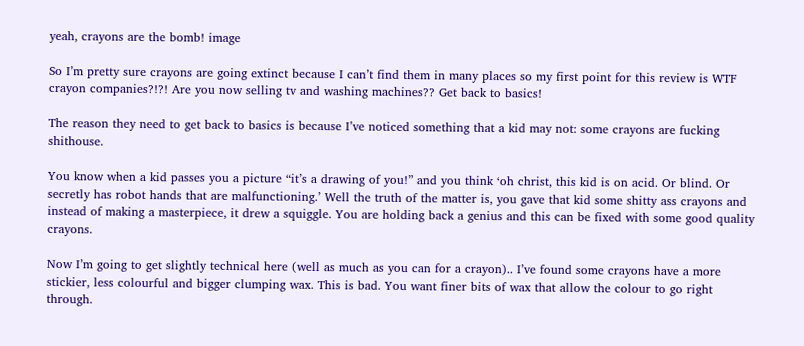yeah, crayons are the bomb! image

So I’m pretty sure crayons are going extinct because I can’t find them in many places so my first point for this review is WTF crayon companies?!?! Are you now selling tv and washing machines?? Get back to basics!

The reason they need to get back to basics is because I’ve noticed something that a kid may not: some crayons are fucking shithouse.

You know when a kid passes you a picture “it’s a drawing of you!” and you think ‘oh christ, this kid is on acid. Or blind. Or secretly has robot hands that are malfunctioning.’ Well the truth of the matter is, you gave that kid some shitty ass crayons and instead of making a masterpiece, it drew a squiggle. You are holding back a genius and this can be fixed with some good quality crayons.

Now I’m going to get slightly technical here (well as much as you can for a crayon).. I’ve found some crayons have a more stickier, less colourful and bigger clumping wax. This is bad. You want finer bits of wax that allow the colour to go right through.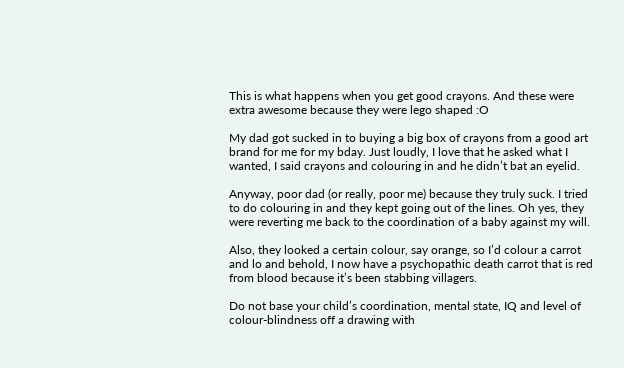This is what happens when you get good crayons. And these were extra awesome because they were lego shaped :O

My dad got sucked in to buying a big box of crayons from a good art brand for me for my bday. Just loudly, I love that he asked what I wanted, I said crayons and colouring in and he didn’t bat an eyelid.

Anyway, poor dad (or really, poor me) because they truly suck. I tried to do colouring in and they kept going out of the lines. Oh yes, they were reverting me back to the coordination of a baby against my will.

Also, they looked a certain colour, say orange, so I’d colour a carrot and lo and behold, I now have a psychopathic death carrot that is red from blood because it’s been stabbing villagers.

Do not base your child’s coordination, mental state, IQ and level of colour-blindness off a drawing with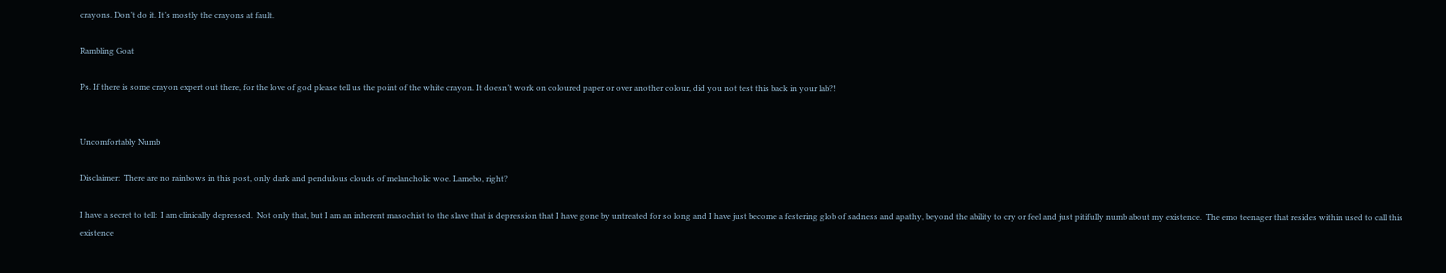crayons. Don’t do it. It’s mostly the crayons at fault.

Rambling Goat

Ps. If there is some crayon expert out there, for the love of god please tell us the point of the white crayon. It doesn’t work on coloured paper or over another colour, did you not test this back in your lab?!


Uncomfortably Numb

Disclaimer:  There are no rainbows in this post, only dark and pendulous clouds of melancholic woe. Lamebo, right?

I have a secret to tell:  I am clinically depressed.  Not only that, but I am an inherent masochist to the slave that is depression that I have gone by untreated for so long and I have just become a festering glob of sadness and apathy, beyond the ability to cry or feel and just pitifully numb about my existence.  The emo teenager that resides within used to call this existence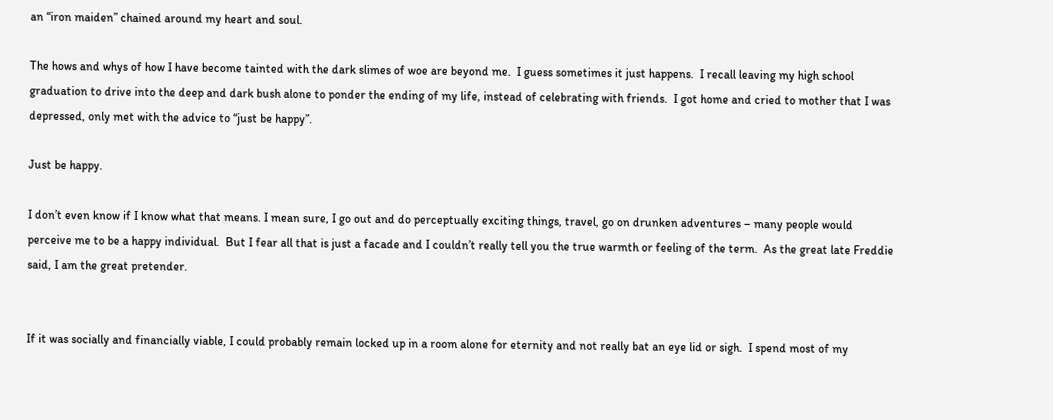an “iron maiden” chained around my heart and soul.

The hows and whys of how I have become tainted with the dark slimes of woe are beyond me.  I guess sometimes it just happens.  I recall leaving my high school graduation to drive into the deep and dark bush alone to ponder the ending of my life, instead of celebrating with friends.  I got home and cried to mother that I was depressed, only met with the advice to “just be happy”.

Just be happy.

I don’t even know if I know what that means. I mean sure, I go out and do perceptually exciting things, travel, go on drunken adventures – many people would perceive me to be a happy individual.  But I fear all that is just a facade and I couldn’t really tell you the true warmth or feeling of the term.  As the great late Freddie said, I am the great pretender.


If it was socially and financially viable, I could probably remain locked up in a room alone for eternity and not really bat an eye lid or sigh.  I spend most of my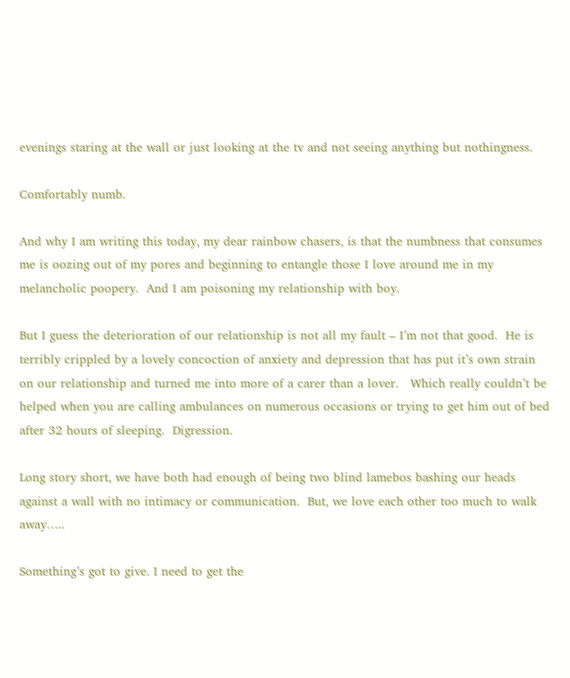evenings staring at the wall or just looking at the tv and not seeing anything but nothingness.

Comfortably numb.

And why I am writing this today, my dear rainbow chasers, is that the numbness that consumes me is oozing out of my pores and beginning to entangle those I love around me in my melancholic poopery.  And I am poisoning my relationship with boy.

But I guess the deterioration of our relationship is not all my fault – I’m not that good.  He is terribly crippled by a lovely concoction of anxiety and depression that has put it’s own strain on our relationship and turned me into more of a carer than a lover.   Which really couldn’t be helped when you are calling ambulances on numerous occasions or trying to get him out of bed after 32 hours of sleeping.  Digression.

Long story short, we have both had enough of being two blind lamebos bashing our heads against a wall with no intimacy or communication.  But, we love each other too much to walk away…..

Something’s got to give. I need to get the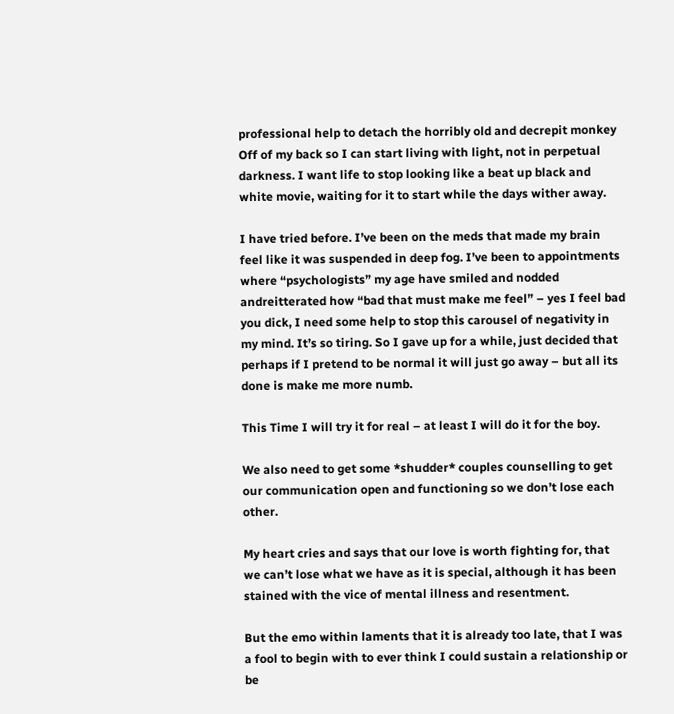professional help to detach the horribly old and decrepit monkey Off of my back so I can start living with light, not in perpetual darkness. I want life to stop looking like a beat up black and white movie, waiting for it to start while the days wither away.

I have tried before. I’ve been on the meds that made my brain feel like it was suspended in deep fog. I’ve been to appointments where “psychologists” my age have smiled and nodded andreitterated how “bad that must make me feel” – yes I feel bad you dick, I need some help to stop this carousel of negativity in my mind. It’s so tiring. So I gave up for a while, just decided that perhaps if I pretend to be normal it will just go away – but all its done is make me more numb.

This Time I will try it for real – at least I will do it for the boy.

We also need to get some *shudder* couples counselling to get our communication open and functioning so we don’t lose each other.

My heart cries and says that our love is worth fighting for, that we can’t lose what we have as it is special, although it has been stained with the vice of mental illness and resentment.

But the emo within laments that it is already too late, that I was a fool to begin with to ever think I could sustain a relationship or be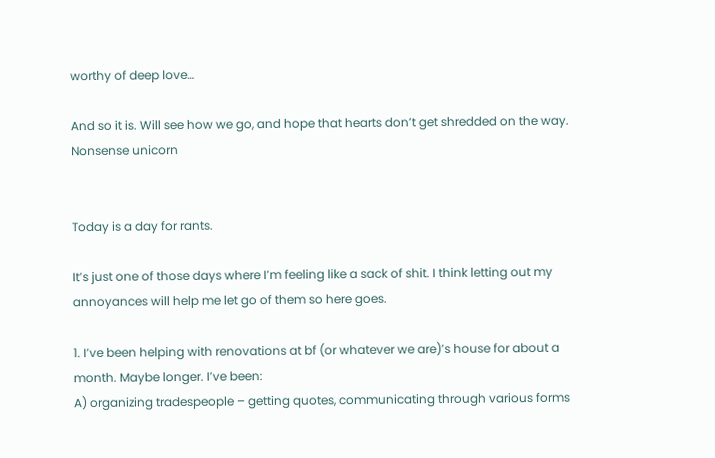worthy of deep love…

And so it is. Will see how we go, and hope that hearts don’t get shredded on the way.
Nonsense unicorn


Today is a day for rants.

It’s just one of those days where I’m feeling like a sack of shit. I think letting out my annoyances will help me let go of them so here goes.

1. I’ve been helping with renovations at bf (or whatever we are)’s house for about a month. Maybe longer. I’ve been:
A) organizing tradespeople – getting quotes, communicating through various forms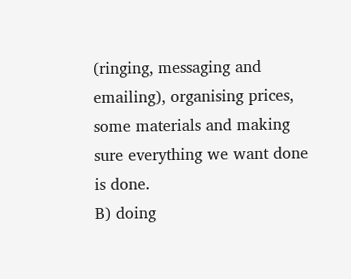(ringing, messaging and emailing), organising prices, some materials and making sure everything we want done is done.
B) doing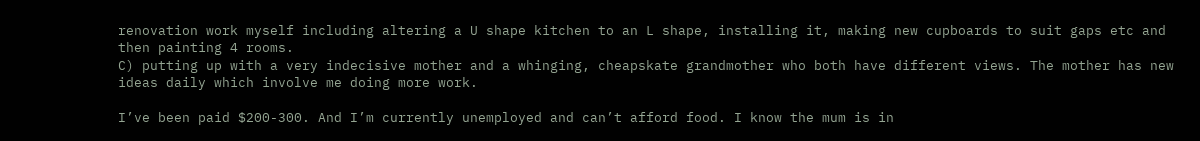renovation work myself including altering a U shape kitchen to an L shape, installing it, making new cupboards to suit gaps etc and then painting 4 rooms.
C) putting up with a very indecisive mother and a whinging, cheapskate grandmother who both have different views. The mother has new ideas daily which involve me doing more work.

I’ve been paid $200-300. And I’m currently unemployed and can’t afford food. I know the mum is in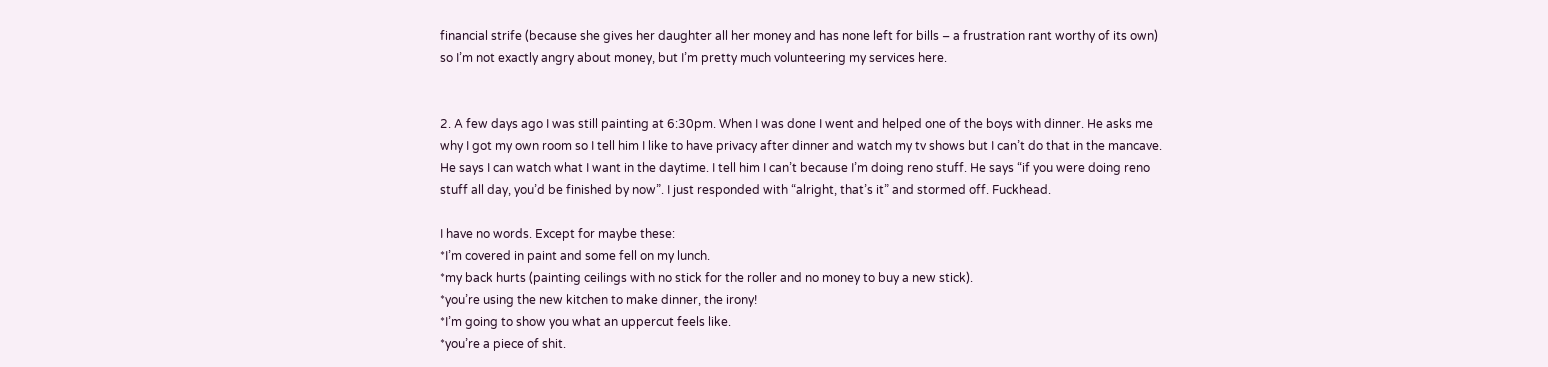financial strife (because she gives her daughter all her money and has none left for bills – a frustration rant worthy of its own) so I’m not exactly angry about money, but I’m pretty much volunteering my services here.


2. A few days ago I was still painting at 6:30pm. When I was done I went and helped one of the boys with dinner. He asks me why I got my own room so I tell him I like to have privacy after dinner and watch my tv shows but I can’t do that in the mancave. He says I can watch what I want in the daytime. I tell him I can’t because I’m doing reno stuff. He says “if you were doing reno stuff all day, you’d be finished by now”. I just responded with “alright, that’s it” and stormed off. Fuckhead.

I have no words. Except for maybe these:
*I’m covered in paint and some fell on my lunch.
*my back hurts (painting ceilings with no stick for the roller and no money to buy a new stick).
*you’re using the new kitchen to make dinner, the irony!
*I’m going to show you what an uppercut feels like.
*you’re a piece of shit.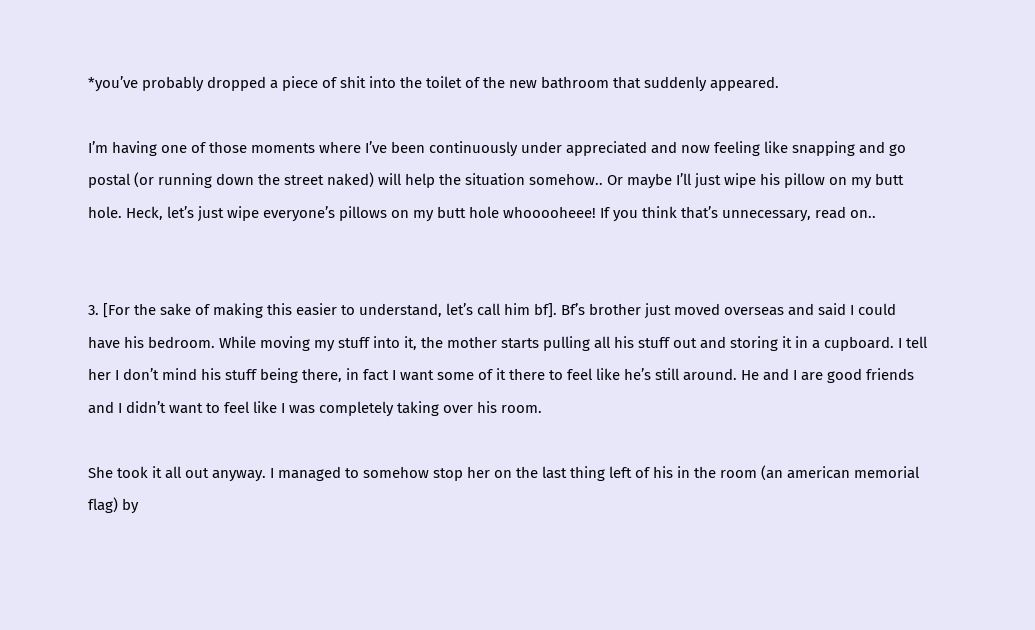*you’ve probably dropped a piece of shit into the toilet of the new bathroom that suddenly appeared.

I’m having one of those moments where I’ve been continuously under appreciated and now feeling like snapping and go postal (or running down the street naked) will help the situation somehow.. Or maybe I’ll just wipe his pillow on my butt hole. Heck, let’s just wipe everyone’s pillows on my butt hole whooooheee! If you think that’s unnecessary, read on..


3. [For the sake of making this easier to understand, let’s call him bf]. Bf’s brother just moved overseas and said I could have his bedroom. While moving my stuff into it, the mother starts pulling all his stuff out and storing it in a cupboard. I tell her I don’t mind his stuff being there, in fact I want some of it there to feel like he’s still around. He and I are good friends and I didn’t want to feel like I was completely taking over his room.

She took it all out anyway. I managed to somehow stop her on the last thing left of his in the room (an american memorial flag) by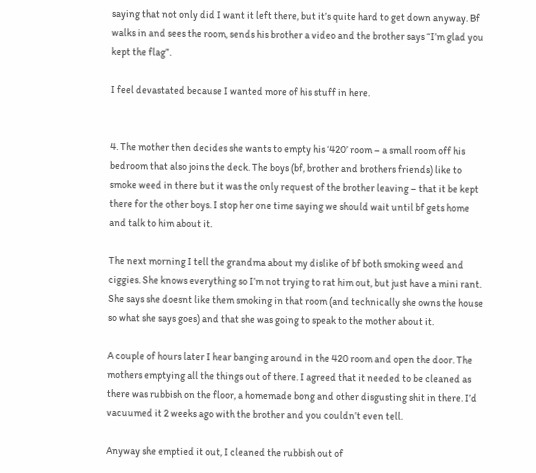saying that not only did I want it left there, but it’s quite hard to get down anyway. Bf walks in and sees the room, sends his brother a video and the brother says “I’m glad you kept the flag”.

I feel devastated because I wanted more of his stuff in here.


4. The mother then decides she wants to empty his ‘420’ room – a small room off his bedroom that also joins the deck. The boys (bf, brother and brothers friends) like to smoke weed in there but it was the only request of the brother leaving – that it be kept there for the other boys. I stop her one time saying we should wait until bf gets home and talk to him about it.

The next morning I tell the grandma about my dislike of bf both smoking weed and ciggies. She knows everything so I’m not trying to rat him out, but just have a mini rant. She says she doesnt like them smoking in that room (and technically she owns the house so what she says goes) and that she was going to speak to the mother about it.

A couple of hours later I hear banging around in the 420 room and open the door. The mothers emptying all the things out of there. I agreed that it needed to be cleaned as there was rubbish on the floor, a homemade bong and other disgusting shit in there. I’d vacuumed it 2 weeks ago with the brother and you couldn’t even tell.

Anyway she emptied it out, I cleaned the rubbish out of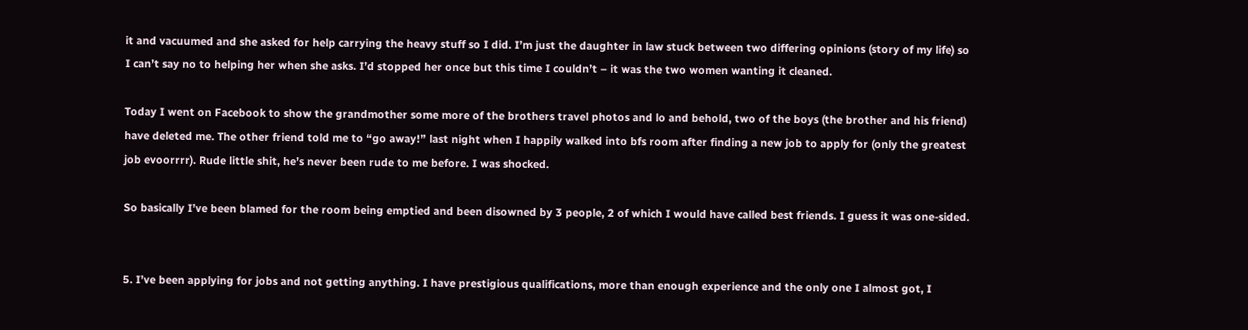it and vacuumed and she asked for help carrying the heavy stuff so I did. I’m just the daughter in law stuck between two differing opinions (story of my life) so I can’t say no to helping her when she asks. I’d stopped her once but this time I couldn’t – it was the two women wanting it cleaned.

Today I went on Facebook to show the grandmother some more of the brothers travel photos and lo and behold, two of the boys (the brother and his friend) have deleted me. The other friend told me to “go away!” last night when I happily walked into bfs room after finding a new job to apply for (only the greatest job evoorrrr). Rude little shit, he’s never been rude to me before. I was shocked.

So basically I’ve been blamed for the room being emptied and been disowned by 3 people, 2 of which I would have called best friends. I guess it was one-sided.


5. I’ve been applying for jobs and not getting anything. I have prestigious qualifications, more than enough experience and the only one I almost got, I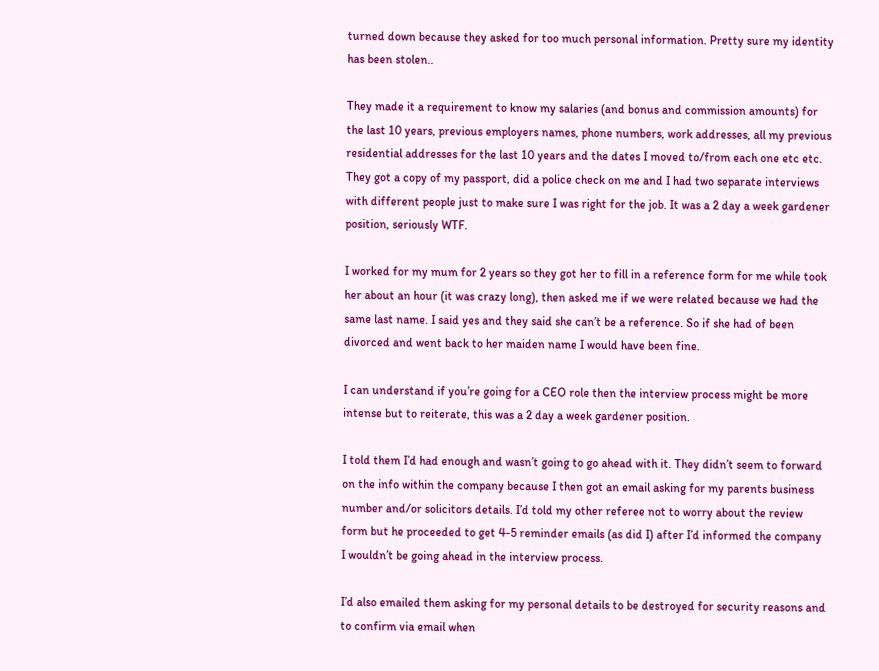turned down because they asked for too much personal information. Pretty sure my identity has been stolen..

They made it a requirement to know my salaries (and bonus and commission amounts) for the last 10 years, previous employers names, phone numbers, work addresses, all my previous residential addresses for the last 10 years and the dates I moved to/from each one etc etc. They got a copy of my passport, did a police check on me and I had two separate interviews with different people just to make sure I was right for the job. It was a 2 day a week gardener position, seriously WTF.

I worked for my mum for 2 years so they got her to fill in a reference form for me while took her about an hour (it was crazy long), then asked me if we were related because we had the same last name. I said yes and they said she can’t be a reference. So if she had of been divorced and went back to her maiden name I would have been fine.

I can understand if you’re going for a CEO role then the interview process might be more intense but to reiterate, this was a 2 day a week gardener position.

I told them I’d had enough and wasn’t going to go ahead with it. They didn’t seem to forward on the info within the company because I then got an email asking for my parents business number and/or solicitors details. I’d told my other referee not to worry about the review form but he proceeded to get 4-5 reminder emails (as did I) after I’d informed the company I wouldn’t be going ahead in the interview process.

I’d also emailed them asking for my personal details to be destroyed for security reasons and to confirm via email when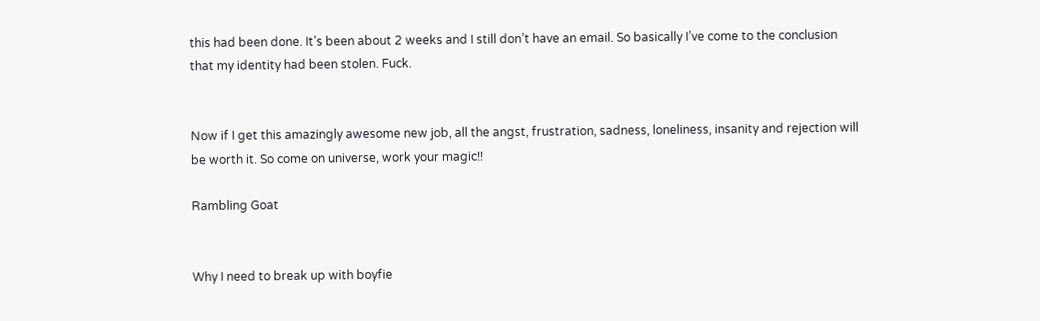this had been done. It’s been about 2 weeks and I still don’t have an email. So basically I’ve come to the conclusion that my identity had been stolen. Fuck.


Now if I get this amazingly awesome new job, all the angst, frustration, sadness, loneliness, insanity and rejection will be worth it. So come on universe, work your magic!!

Rambling Goat


Why I need to break up with boyfie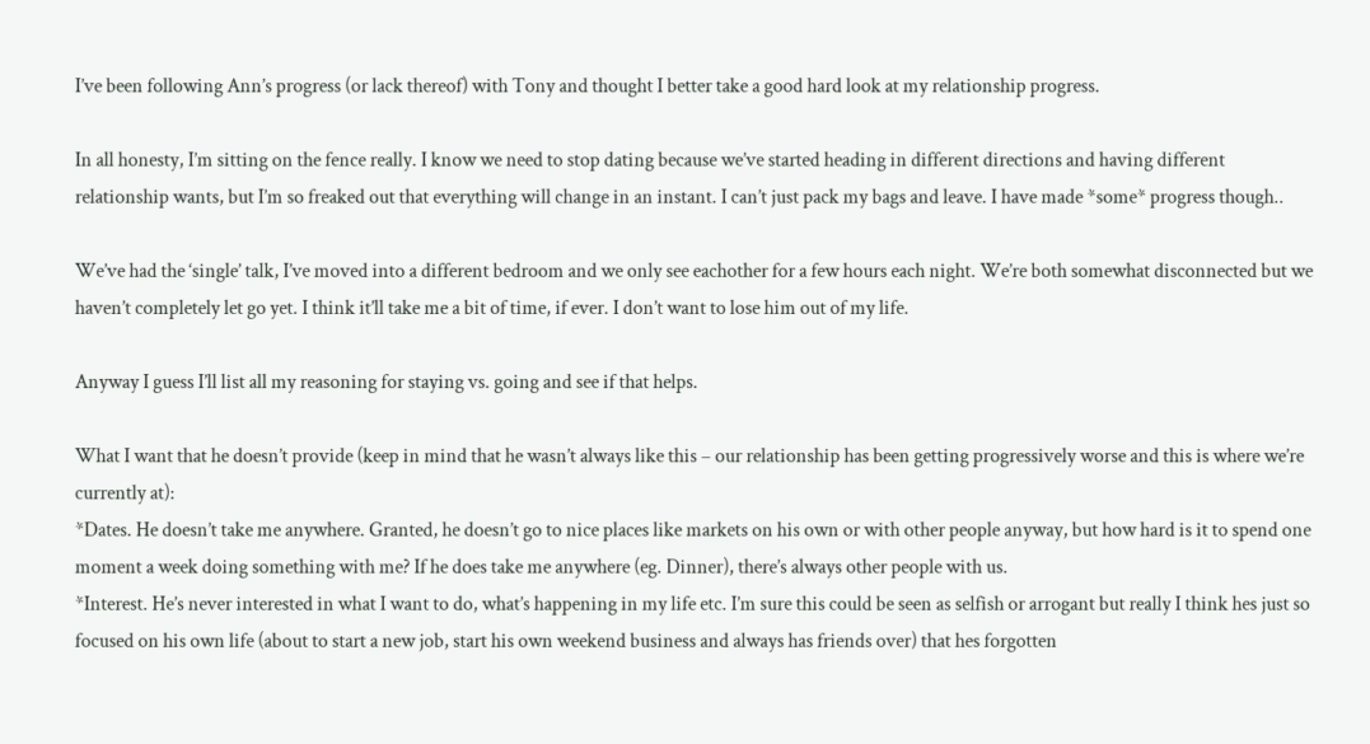I’ve been following Ann’s progress (or lack thereof) with Tony and thought I better take a good hard look at my relationship progress.

In all honesty, I’m sitting on the fence really. I know we need to stop dating because we’ve started heading in different directions and having different relationship wants, but I’m so freaked out that everything will change in an instant. I can’t just pack my bags and leave. I have made *some* progress though..

We’ve had the ‘single’ talk, I’ve moved into a different bedroom and we only see eachother for a few hours each night. We’re both somewhat disconnected but we haven’t completely let go yet. I think it’ll take me a bit of time, if ever. I don’t want to lose him out of my life.

Anyway I guess I’ll list all my reasoning for staying vs. going and see if that helps.

What I want that he doesn’t provide (keep in mind that he wasn’t always like this – our relationship has been getting progressively worse and this is where we’re currently at):
*Dates. He doesn’t take me anywhere. Granted, he doesn’t go to nice places like markets on his own or with other people anyway, but how hard is it to spend one moment a week doing something with me? If he does take me anywhere (eg. Dinner), there’s always other people with us.
*Interest. He’s never interested in what I want to do, what’s happening in my life etc. I’m sure this could be seen as selfish or arrogant but really I think hes just so focused on his own life (about to start a new job, start his own weekend business and always has friends over) that hes forgotten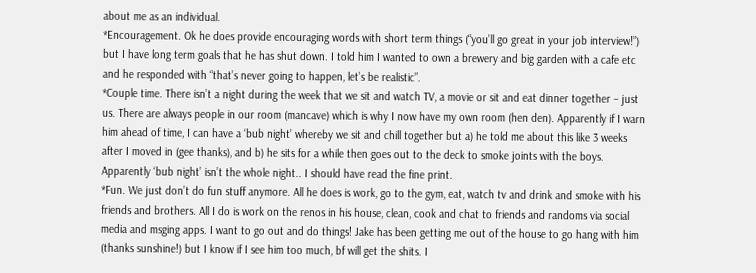about me as an individual.
*Encouragement. Ok he does provide encouraging words with short term things (“you’ll go great in your job interview!”) but I have long term goals that he has shut down. I told him I wanted to own a brewery and big garden with a cafe etc and he responded with “that’s never going to happen, let’s be realistic”.
*Couple time. There isn’t a night during the week that we sit and watch TV, a movie or sit and eat dinner together – just us. There are always people in our room (mancave) which is why I now have my own room (hen den). Apparently if I warn him ahead of time, I can have a ‘bub night’ whereby we sit and chill together but a) he told me about this like 3 weeks after I moved in (gee thanks), and b) he sits for a while then goes out to the deck to smoke joints with the boys. Apparently ‘bub night’ isn’t the whole night.. I should have read the fine print.
*Fun. We just don’t do fun stuff anymore. All he does is work, go to the gym, eat, watch tv and drink and smoke with his friends and brothers. All I do is work on the renos in his house, clean, cook and chat to friends and randoms via social media and msging apps. I want to go out and do things! Jake has been getting me out of the house to go hang with him (thanks sunshine!) but I know if I see him too much, bf will get the shits. I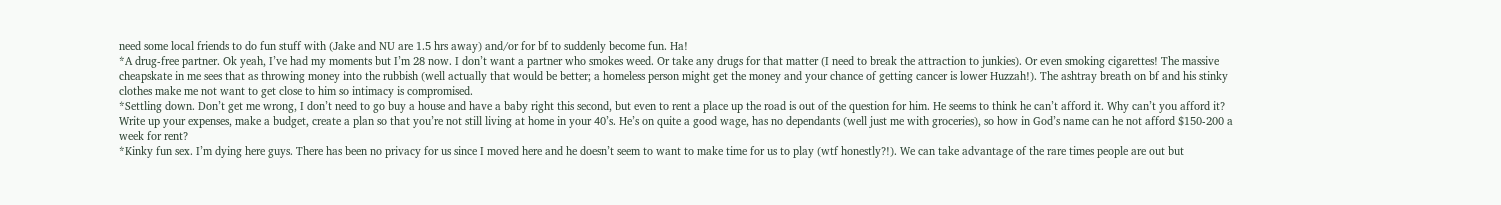need some local friends to do fun stuff with (Jake and NU are 1.5 hrs away) and/or for bf to suddenly become fun. Ha!
*A drug-free partner. Ok yeah, I’ve had my moments but I’m 28 now. I don’t want a partner who smokes weed. Or take any drugs for that matter (I need to break the attraction to junkies). Or even smoking cigarettes! The massive cheapskate in me sees that as throwing money into the rubbish (well actually that would be better; a homeless person might get the money and your chance of getting cancer is lower Huzzah!). The ashtray breath on bf and his stinky clothes make me not want to get close to him so intimacy is compromised.
*Settling down. Don’t get me wrong, I don’t need to go buy a house and have a baby right this second, but even to rent a place up the road is out of the question for him. He seems to think he can’t afford it. Why can’t you afford it? Write up your expenses, make a budget, create a plan so that you’re not still living at home in your 40’s. He’s on quite a good wage, has no dependants (well just me with groceries), so how in God’s name can he not afford $150-200 a week for rent?
*Kinky fun sex. I’m dying here guys. There has been no privacy for us since I moved here and he doesn’t seem to want to make time for us to play (wtf honestly?!). We can take advantage of the rare times people are out but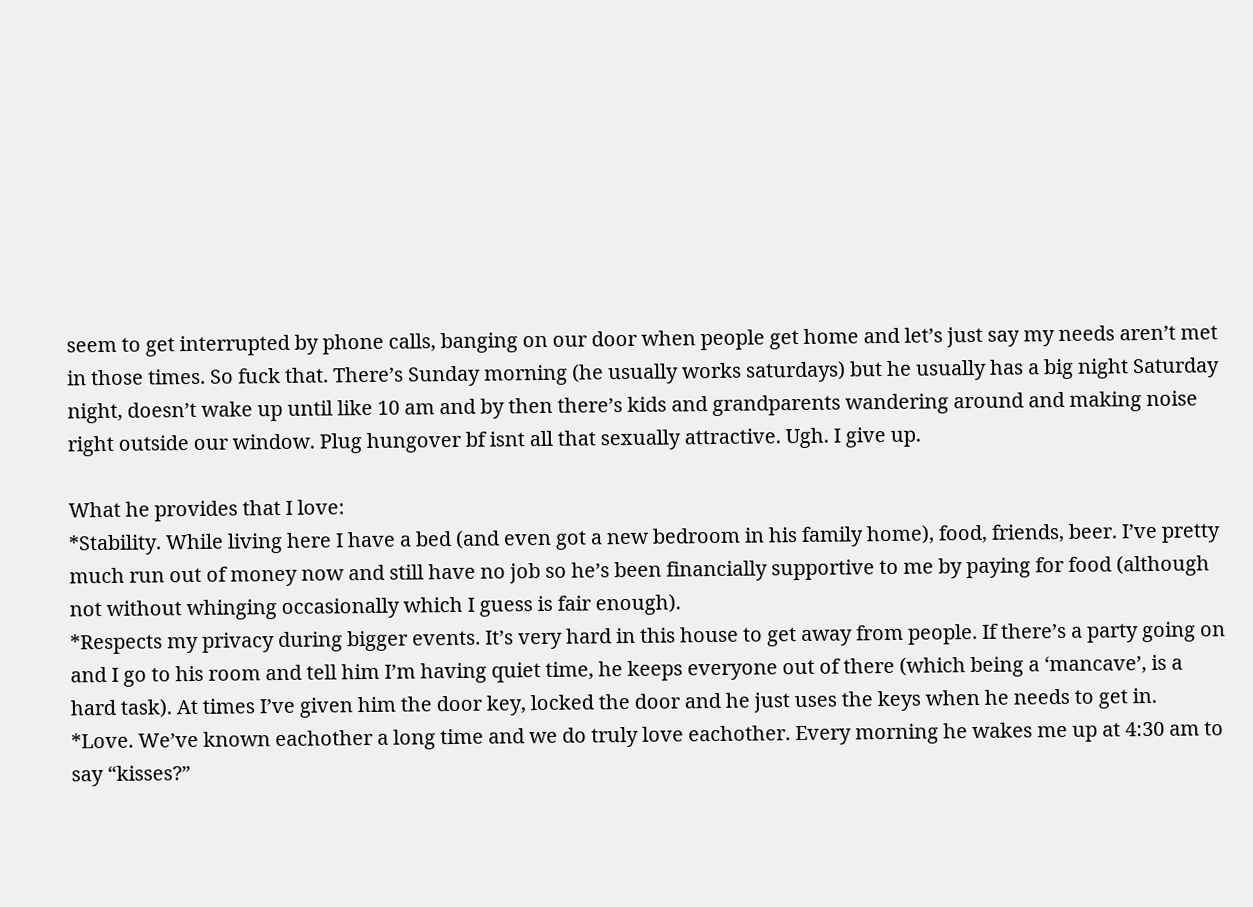seem to get interrupted by phone calls, banging on our door when people get home and let’s just say my needs aren’t met in those times. So fuck that. There’s Sunday morning (he usually works saturdays) but he usually has a big night Saturday night, doesn’t wake up until like 10 am and by then there’s kids and grandparents wandering around and making noise right outside our window. Plug hungover bf isnt all that sexually attractive. Ugh. I give up.

What he provides that I love:
*Stability. While living here I have a bed (and even got a new bedroom in his family home), food, friends, beer. I’ve pretty much run out of money now and still have no job so he’s been financially supportive to me by paying for food (although not without whinging occasionally which I guess is fair enough).
*Respects my privacy during bigger events. It’s very hard in this house to get away from people. If there’s a party going on and I go to his room and tell him I’m having quiet time, he keeps everyone out of there (which being a ‘mancave’, is a hard task). At times I’ve given him the door key, locked the door and he just uses the keys when he needs to get in.
*Love. We’ve known eachother a long time and we do truly love eachother. Every morning he wakes me up at 4:30 am to say “kisses?”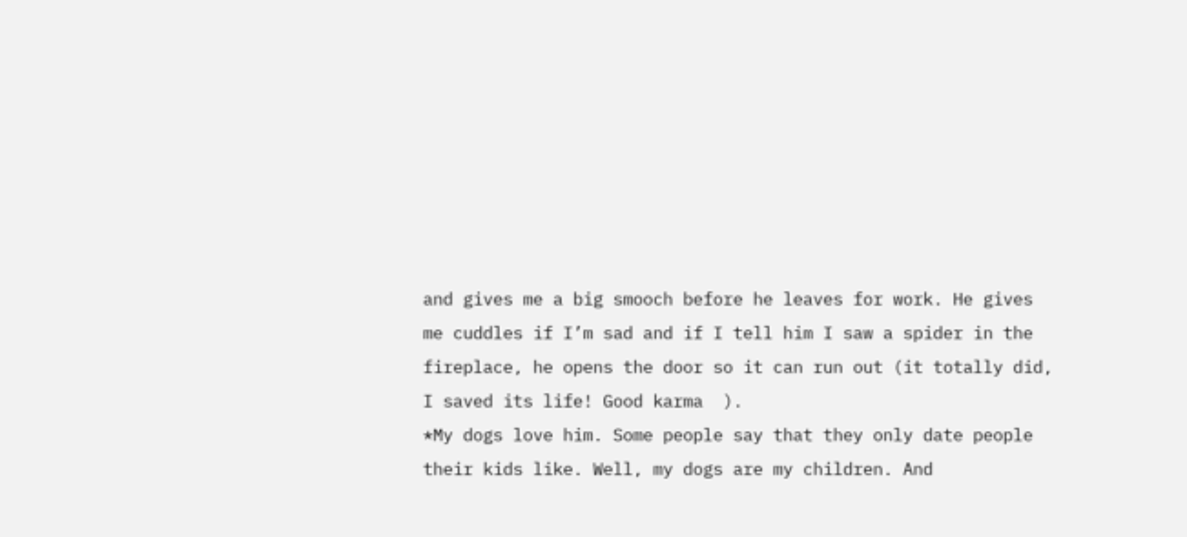and gives me a big smooch before he leaves for work. He gives me cuddles if I’m sad and if I tell him I saw a spider in the fireplace, he opens the door so it can run out (it totally did, I saved its life! Good karma  ).
*My dogs love him. Some people say that they only date people their kids like. Well, my dogs are my children. And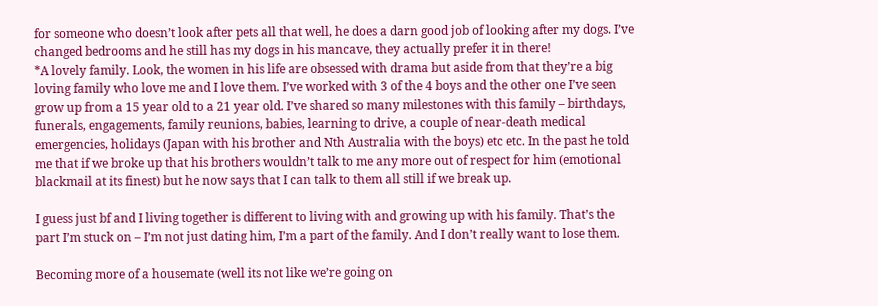for someone who doesn’t look after pets all that well, he does a darn good job of looking after my dogs. I’ve changed bedrooms and he still has my dogs in his mancave, they actually prefer it in there!
*A lovely family. Look, the women in his life are obsessed with drama but aside from that they’re a big loving family who love me and I love them. I’ve worked with 3 of the 4 boys and the other one I’ve seen grow up from a 15 year old to a 21 year old. I’ve shared so many milestones with this family – birthdays, funerals, engagements, family reunions, babies, learning to drive, a couple of near-death medical emergencies, holidays (Japan with his brother and Nth Australia with the boys) etc etc. In the past he told me that if we broke up that his brothers wouldn’t talk to me any more out of respect for him (emotional blackmail at its finest) but he now says that I can talk to them all still if we break up.

I guess just bf and I living together is different to living with and growing up with his family. That’s the part I’m stuck on – I’m not just dating him, I’m a part of the family. And I don’t really want to lose them.

Becoming more of a housemate (well its not like we’re going on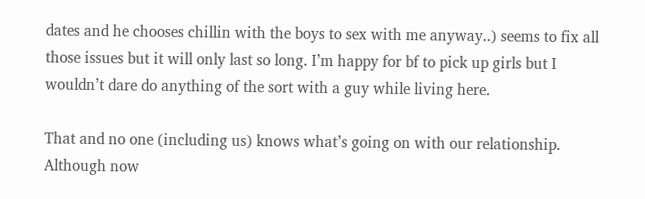dates and he chooses chillin with the boys to sex with me anyway..) seems to fix all those issues but it will only last so long. I’m happy for bf to pick up girls but I wouldn’t dare do anything of the sort with a guy while living here.

That and no one (including us) knows what’s going on with our relationship. Although now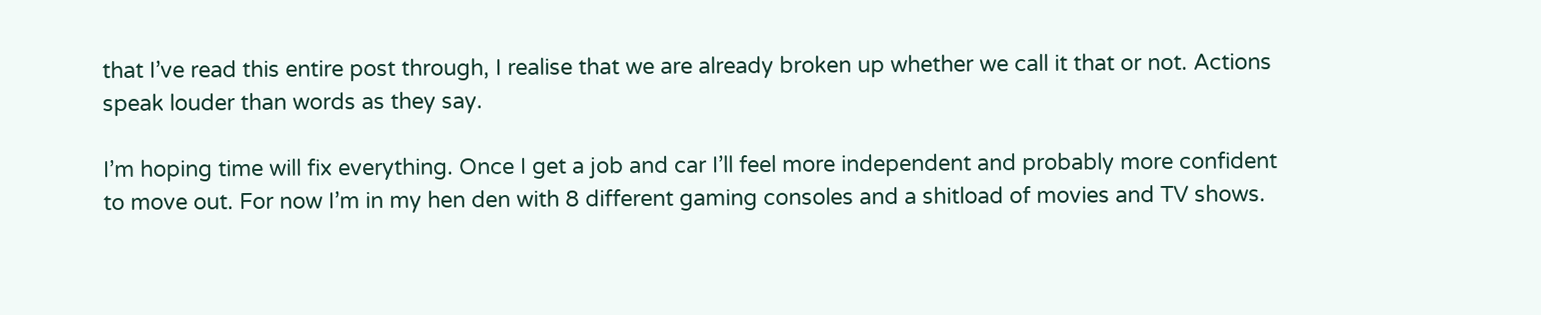that I’ve read this entire post through, I realise that we are already broken up whether we call it that or not. Actions speak louder than words as they say.

I’m hoping time will fix everything. Once I get a job and car I’ll feel more independent and probably more confident to move out. For now I’m in my hen den with 8 different gaming consoles and a shitload of movies and TV shows.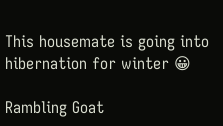This housemate is going into hibernation for winter 😀

Rambling Goat